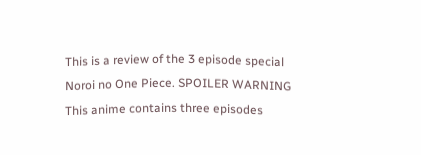This is a review of the 3 episode special Noroi no One Piece. SPOILER WARNING This anime contains three episodes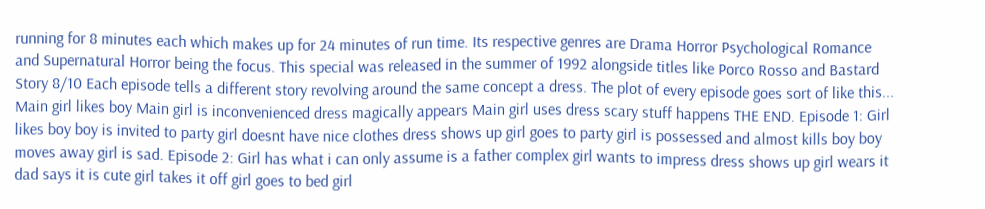running for 8 minutes each which makes up for 24 minutes of run time. Its respective genres are Drama Horror Psychological Romance and Supernatural Horror being the focus. This special was released in the summer of 1992 alongside titles like Porco Rosso and Bastard Story 8/10 Each episode tells a different story revolving around the same concept a dress. The plot of every episode goes sort of like this... Main girl likes boy Main girl is inconvenienced dress magically appears Main girl uses dress scary stuff happens THE END. Episode 1: Girl likes boy boy is invited to party girl doesnt have nice clothes dress shows up girl goes to party girl is possessed and almost kills boy boy moves away girl is sad. Episode 2: Girl has what i can only assume is a father complex girl wants to impress dress shows up girl wears it dad says it is cute girl takes it off girl goes to bed girl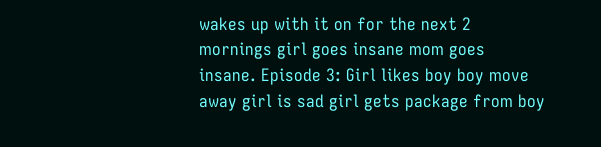wakes up with it on for the next 2 mornings girl goes insane mom goes insane. Episode 3: Girl likes boy boy move away girl is sad girl gets package from boy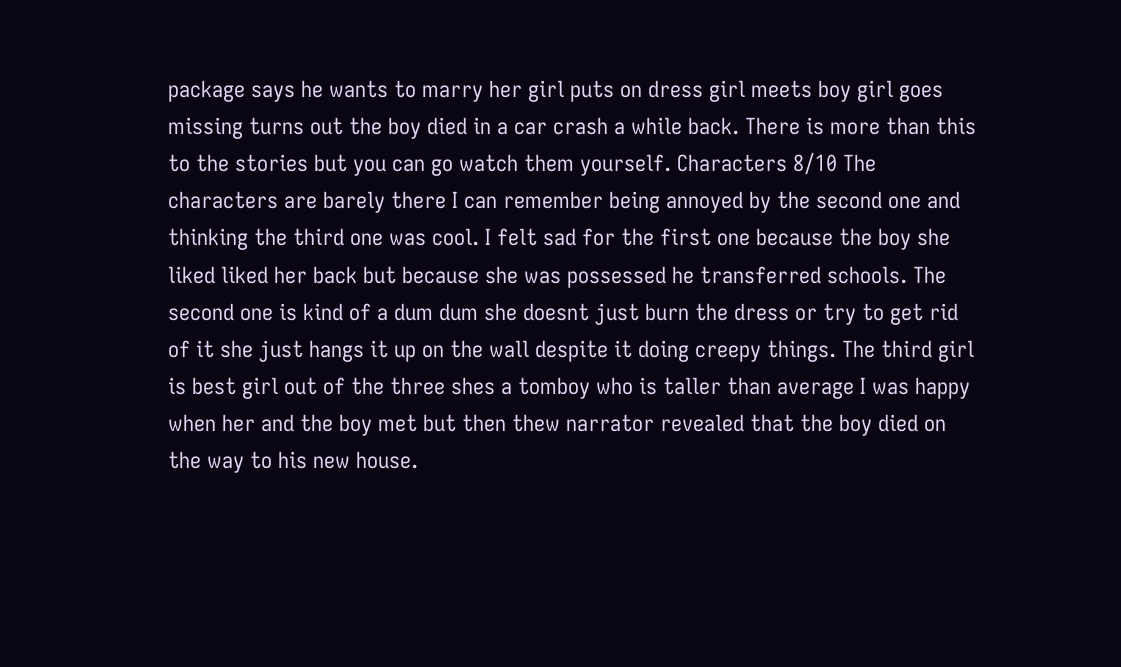package says he wants to marry her girl puts on dress girl meets boy girl goes missing turns out the boy died in a car crash a while back. There is more than this to the stories but you can go watch them yourself. Characters 8/10 The characters are barely there I can remember being annoyed by the second one and thinking the third one was cool. I felt sad for the first one because the boy she liked liked her back but because she was possessed he transferred schools. The second one is kind of a dum dum she doesnt just burn the dress or try to get rid of it she just hangs it up on the wall despite it doing creepy things. The third girl is best girl out of the three shes a tomboy who is taller than average I was happy when her and the boy met but then thew narrator revealed that the boy died on the way to his new house.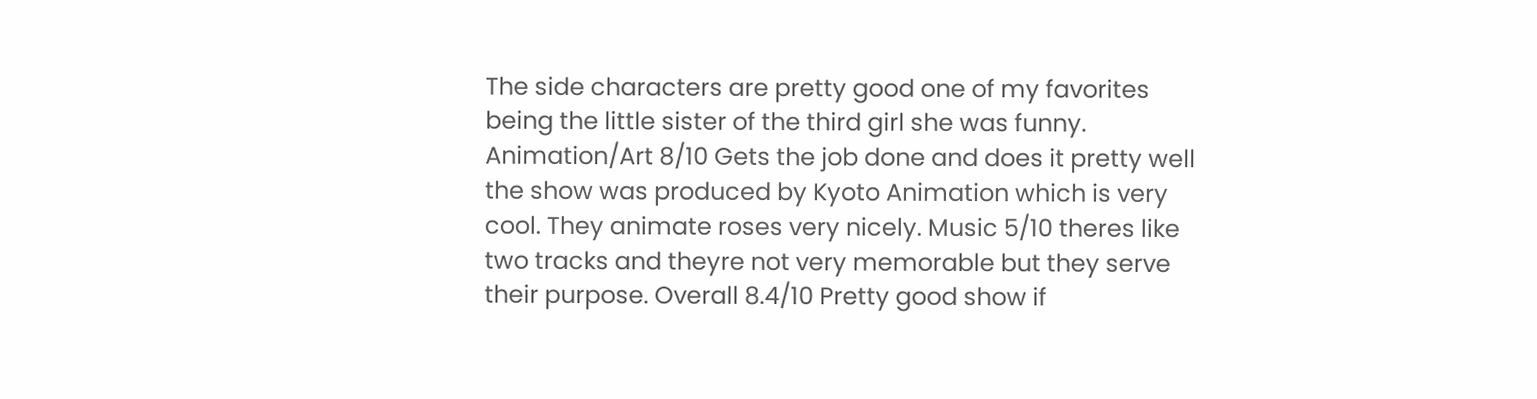The side characters are pretty good one of my favorites being the little sister of the third girl she was funny. Animation/Art 8/10 Gets the job done and does it pretty well the show was produced by Kyoto Animation which is very cool. They animate roses very nicely. Music 5/10 theres like two tracks and theyre not very memorable but they serve their purpose. Overall 8.4/10 Pretty good show if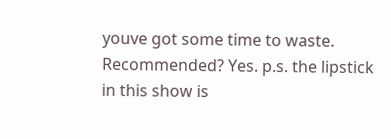youve got some time to waste. Recommended? Yes. p.s. the lipstick in this show is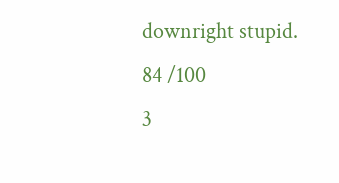downright stupid.
84 /100
3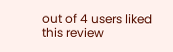out of 4 users liked this review